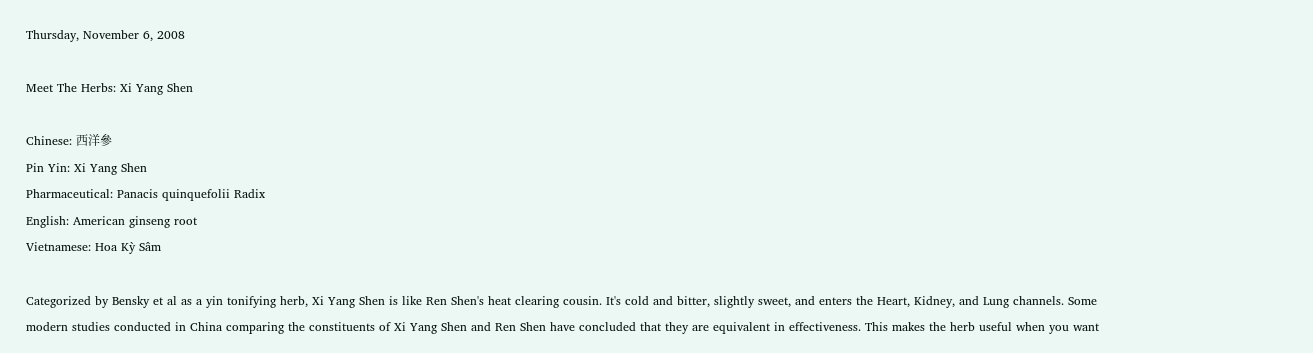Thursday, November 6, 2008

Meet The Herbs: Xi Yang Shen

Chinese: 西洋參
Pin Yin: Xi Yang Shen
Pharmaceutical: Panacis quinquefolii Radix
English: American ginseng root
Vietnamese: Hoa Kỳ Sâm

Categorized by Bensky et al as a yin tonifying herb, Xi Yang Shen is like Ren Shen's heat clearing cousin. It's cold and bitter, slightly sweet, and enters the Heart, Kidney, and Lung channels. Some modern studies conducted in China comparing the constituents of Xi Yang Shen and Ren Shen have concluded that they are equivalent in effectiveness. This makes the herb useful when you want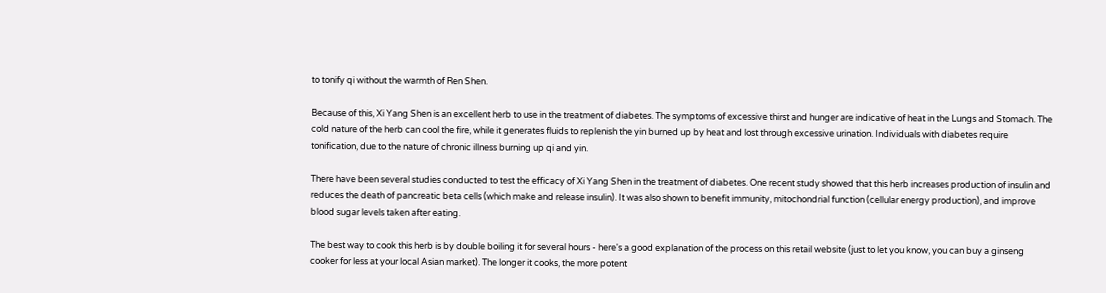to tonify qi without the warmth of Ren Shen.

Because of this, Xi Yang Shen is an excellent herb to use in the treatment of diabetes. The symptoms of excessive thirst and hunger are indicative of heat in the Lungs and Stomach. The cold nature of the herb can cool the fire, while it generates fluids to replenish the yin burned up by heat and lost through excessive urination. Individuals with diabetes require tonification, due to the nature of chronic illness burning up qi and yin.

There have been several studies conducted to test the efficacy of Xi Yang Shen in the treatment of diabetes. One recent study showed that this herb increases production of insulin and reduces the death of pancreatic beta cells (which make and release insulin). It was also shown to benefit immunity, mitochondrial function (cellular energy production), and improve blood sugar levels taken after eating.

The best way to cook this herb is by double boiling it for several hours - here's a good explanation of the process on this retail website (just to let you know, you can buy a ginseng cooker for less at your local Asian market). The longer it cooks, the more potent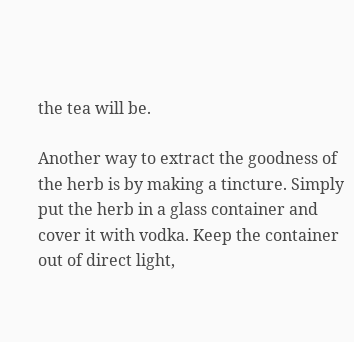the tea will be.

Another way to extract the goodness of the herb is by making a tincture. Simply put the herb in a glass container and cover it with vodka. Keep the container out of direct light,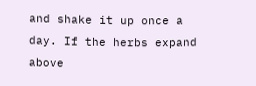and shake it up once a day. If the herbs expand above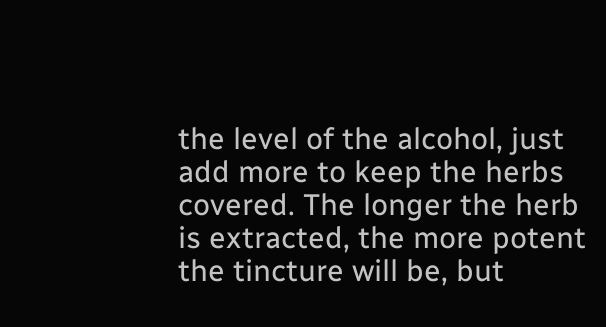the level of the alcohol, just add more to keep the herbs covered. The longer the herb is extracted, the more potent the tincture will be, but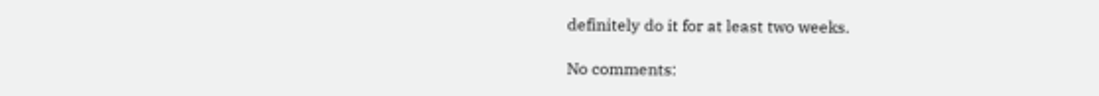definitely do it for at least two weeks.

No comments: